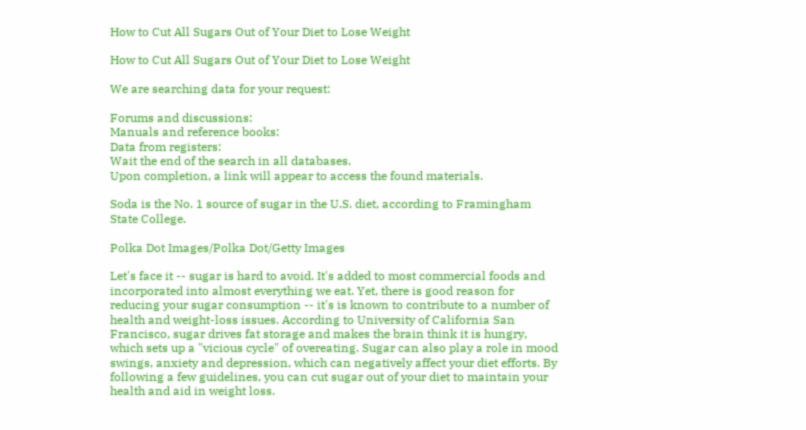How to Cut All Sugars Out of Your Diet to Lose Weight

How to Cut All Sugars Out of Your Diet to Lose Weight

We are searching data for your request:

Forums and discussions:
Manuals and reference books:
Data from registers:
Wait the end of the search in all databases.
Upon completion, a link will appear to access the found materials.

Soda is the No. 1 source of sugar in the U.S. diet, according to Framingham State College.

Polka Dot Images/Polka Dot/Getty Images

Let's face it -- sugar is hard to avoid. It's added to most commercial foods and incorporated into almost everything we eat. Yet, there is good reason for reducing your sugar consumption -- it's is known to contribute to a number of health and weight-loss issues. According to University of California San Francisco, sugar drives fat storage and makes the brain think it is hungry, which sets up a "vicious cycle" of overeating. Sugar can also play a role in mood swings, anxiety and depression, which can negatively affect your diet efforts. By following a few guidelines, you can cut sugar out of your diet to maintain your health and aid in weight loss.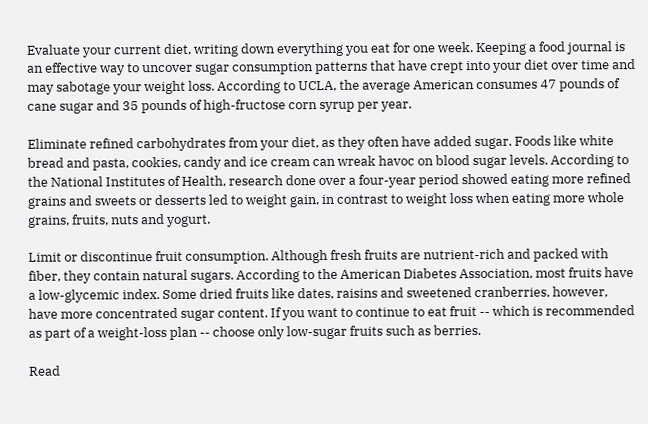Evaluate your current diet, writing down everything you eat for one week. Keeping a food journal is an effective way to uncover sugar consumption patterns that have crept into your diet over time and may sabotage your weight loss. According to UCLA, the average American consumes 47 pounds of cane sugar and 35 pounds of high-fructose corn syrup per year.

Eliminate refined carbohydrates from your diet, as they often have added sugar. Foods like white bread and pasta, cookies, candy and ice cream can wreak havoc on blood sugar levels. According to the National Institutes of Health, research done over a four-year period showed eating more refined grains and sweets or desserts led to weight gain, in contrast to weight loss when eating more whole grains, fruits, nuts and yogurt.

Limit or discontinue fruit consumption. Although fresh fruits are nutrient-rich and packed with fiber, they contain natural sugars. According to the American Diabetes Association, most fruits have a low-glycemic index. Some dried fruits like dates, raisins and sweetened cranberries, however, have more concentrated sugar content. If you want to continue to eat fruit -- which is recommended as part of a weight-loss plan -- choose only low-sugar fruits such as berries.

Read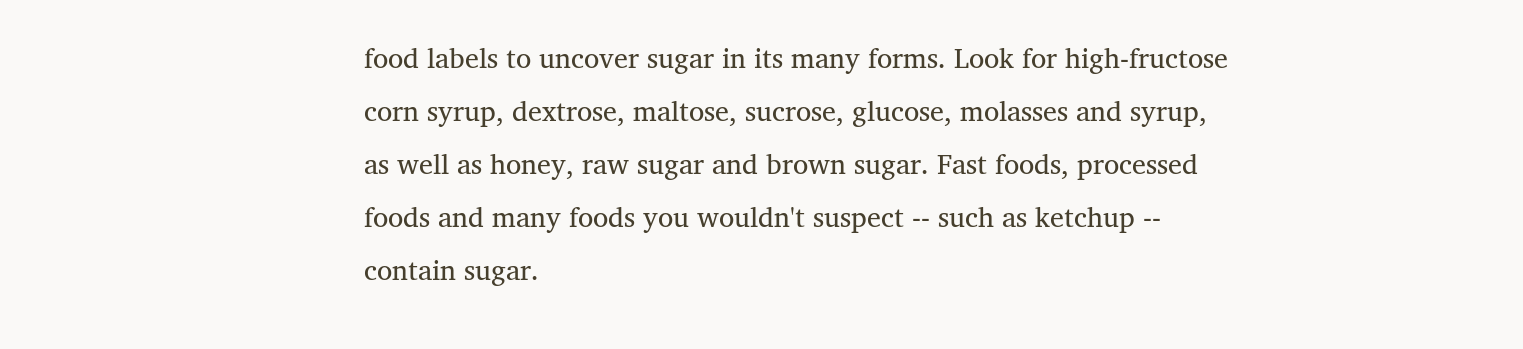food labels to uncover sugar in its many forms. Look for high-fructose corn syrup, dextrose, maltose, sucrose, glucose, molasses and syrup, as well as honey, raw sugar and brown sugar. Fast foods, processed foods and many foods you wouldn't suspect -- such as ketchup -- contain sugar.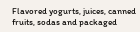Flavored yogurts, juices, canned fruits, sodas and packaged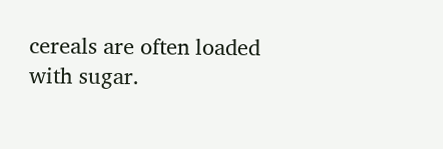cereals are often loaded with sugar.